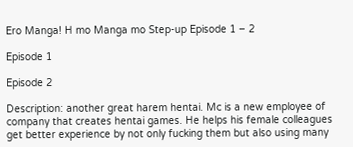Ero Manga! H mo Manga mo Step-up Episode 1 – 2

Episode 1

Episode 2

Description: another great harem hentai. Mc is a new employee of company that creates hentai games. He helps his female colleagues get better experience by not only fucking them but also using many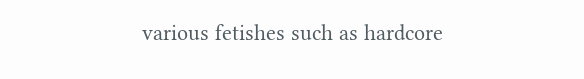various fetishes such as hardcore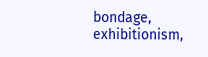bondage, exhibitionism,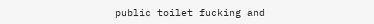public toilet fucking and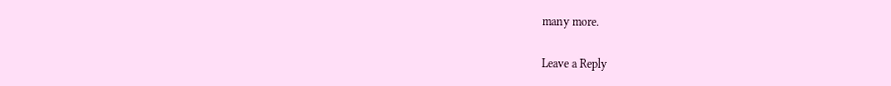many more.

Leave a Reply